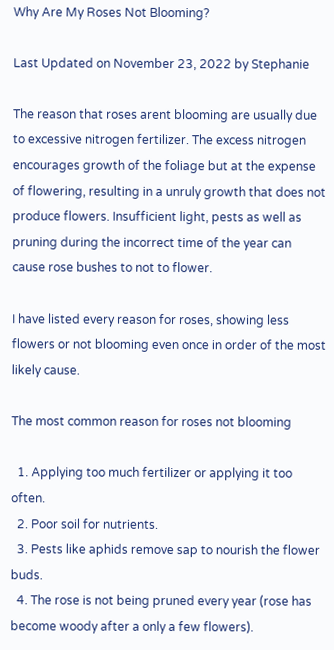Why Are My Roses Not Blooming?

Last Updated on November 23, 2022 by Stephanie

The reason that roses arent blooming are usually due to excessive nitrogen fertilizer. The excess nitrogen encourages growth of the foliage but at the expense of flowering, resulting in a unruly growth that does not produce flowers. Insufficient light, pests as well as pruning during the incorrect time of the year can cause rose bushes to not to flower.

I have listed every reason for roses, showing less flowers or not blooming even once in order of the most likely cause.

The most common reason for roses not blooming

  1. Applying too much fertilizer or applying it too often.
  2. Poor soil for nutrients.
  3. Pests like aphids remove sap to nourish the flower buds.
  4. The rose is not being pruned every year (rose has become woody after a only a few flowers).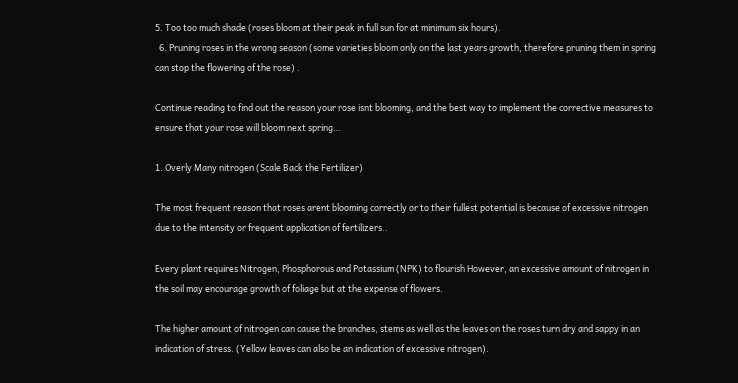5. Too too much shade (roses bloom at their peak in full sun for at minimum six hours).
  6. Pruning roses in the wrong season (some varieties bloom only on the last years growth, therefore pruning them in spring can stop the flowering of the rose) .

Continue reading to find out the reason your rose isnt blooming, and the best way to implement the corrective measures to ensure that your rose will bloom next spring…

1. Overly Many nitrogen (Scale Back the Fertilizer)

The most frequent reason that roses arent blooming correctly or to their fullest potential is because of excessive nitrogen due to the intensity or frequent application of fertilizers..

Every plant requires Nitrogen, Phosphorous and Potassium (NPK) to flourish However, an excessive amount of nitrogen in the soil may encourage growth of foliage but at the expense of flowers.

The higher amount of nitrogen can cause the branches, stems as well as the leaves on the roses turn dry and sappy in an indication of stress. (Yellow leaves can also be an indication of excessive nitrogen).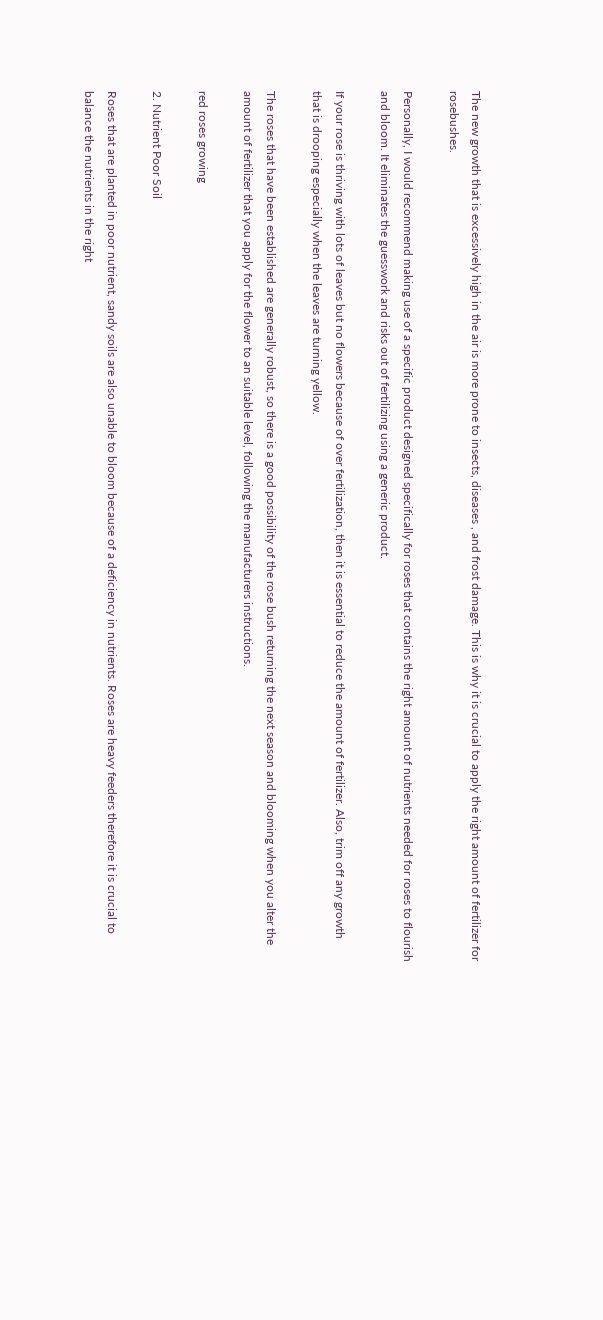The new growth that is excessively high in the air is more prone to insects, diseases , and frost damage. This is why it is crucial to apply the right amount of fertilizer for rosebushes.

Personally, I would recommend making use of a specific product designed specifically for roses that contains the right amount of nutrients needed for roses to flourish and bloom. It eliminates the guesswork and risks out of fertilizing using a generic product.

If your rose is thriving with lots of leaves but no flowers because of over fertilization, then it is essential to reduce the amount of fertilizer. Also, trim off any growth that is drooping especially when the leaves are turning yellow.

The roses that have been established are generally robust, so there is a good possibility of the rose bush returning the next season and blooming when you alter the amount of fertilizer that you apply for the flower to an suitable level, following the manufacturers instructions.

red roses growing

2. Nutrient Poor Soil

Roses that are planted in poor nutrient, sandy soils are also unable to bloom because of a deficiency in nutrients. Roses are heavy feeders therefore it is crucial to balance the nutrients in the right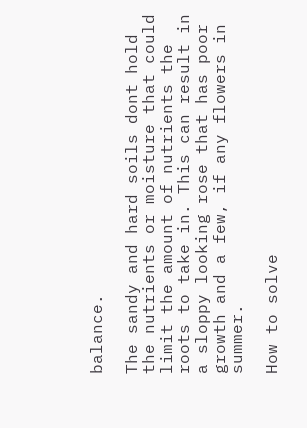balance.

The sandy and hard soils dont hold the nutrients or moisture that could limit the amount of nutrients the roots to take in. This can result in a sloppy looking rose that has poor growth and a few, if any flowers in summer.

How to solve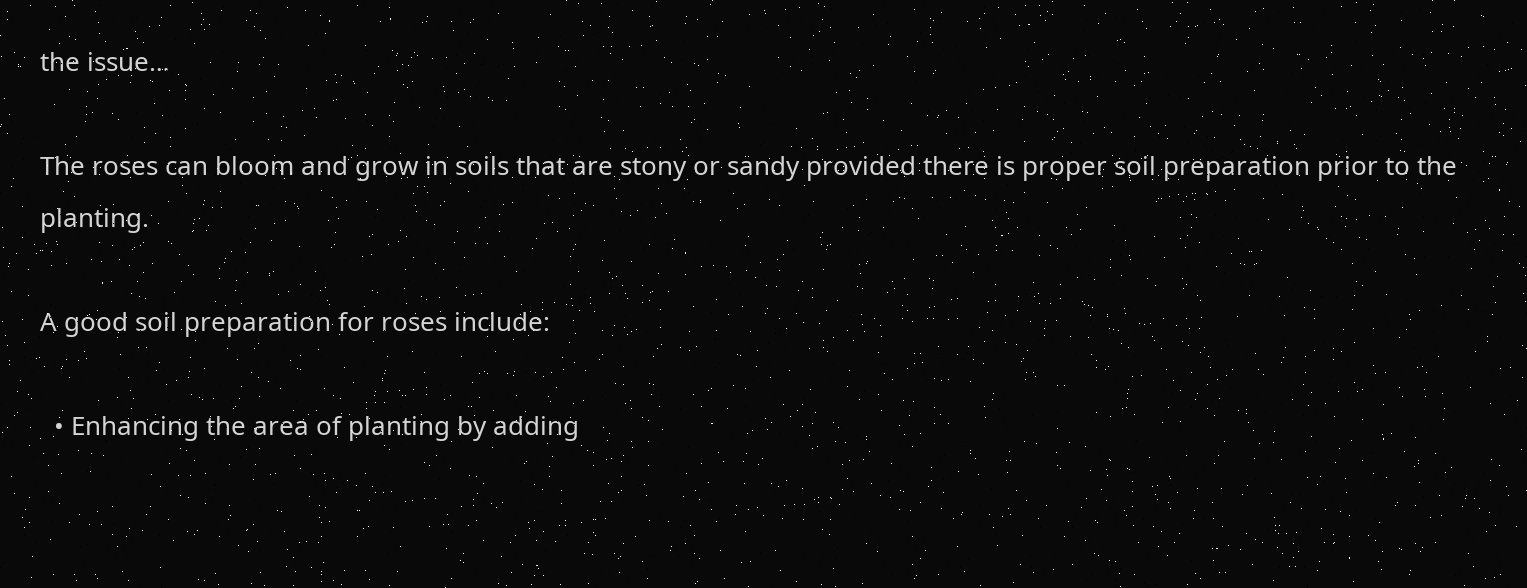the issue…

The roses can bloom and grow in soils that are stony or sandy provided there is proper soil preparation prior to the planting.

A good soil preparation for roses include:

  • Enhancing the area of planting by adding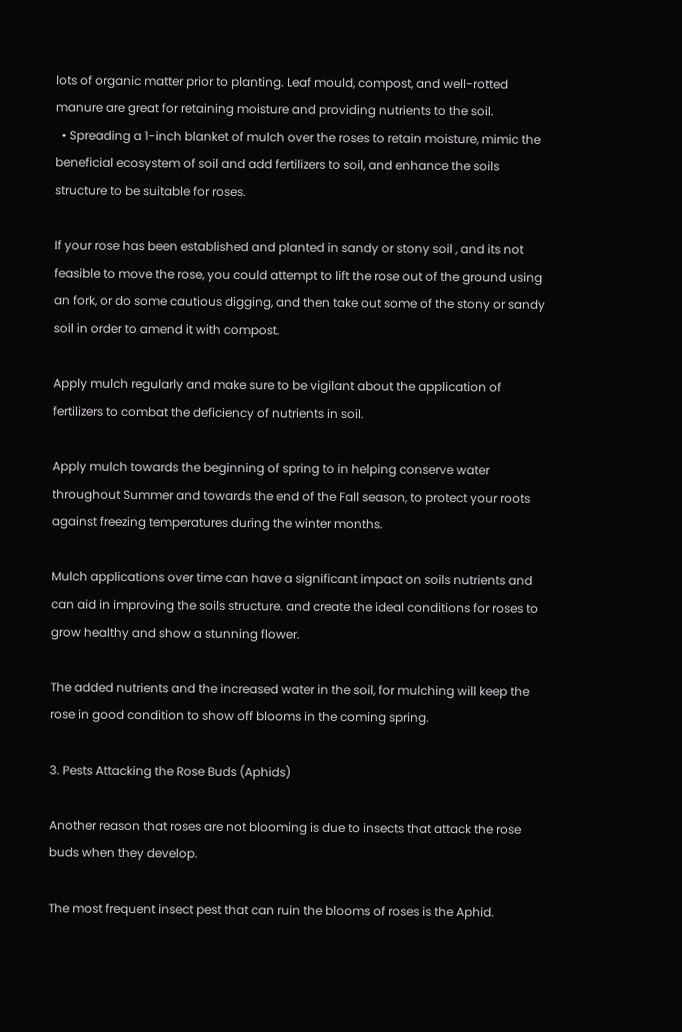lots of organic matter prior to planting. Leaf mould, compost, and well-rotted manure are great for retaining moisture and providing nutrients to the soil.
  • Spreading a 1-inch blanket of mulch over the roses to retain moisture, mimic the beneficial ecosystem of soil and add fertilizers to soil, and enhance the soils structure to be suitable for roses.

If your rose has been established and planted in sandy or stony soil , and its not feasible to move the rose, you could attempt to lift the rose out of the ground using an fork, or do some cautious digging, and then take out some of the stony or sandy soil in order to amend it with compost.

Apply mulch regularly and make sure to be vigilant about the application of fertilizers to combat the deficiency of nutrients in soil.

Apply mulch towards the beginning of spring to in helping conserve water throughout Summer and towards the end of the Fall season, to protect your roots against freezing temperatures during the winter months.

Mulch applications over time can have a significant impact on soils nutrients and can aid in improving the soils structure. and create the ideal conditions for roses to grow healthy and show a stunning flower.

The added nutrients and the increased water in the soil, for mulching will keep the rose in good condition to show off blooms in the coming spring.

3. Pests Attacking the Rose Buds (Aphids)

Another reason that roses are not blooming is due to insects that attack the rose buds when they develop.

The most frequent insect pest that can ruin the blooms of roses is the Aphid.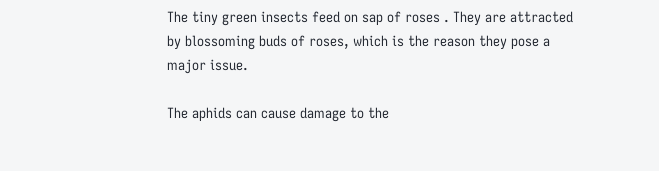The tiny green insects feed on sap of roses . They are attracted by blossoming buds of roses, which is the reason they pose a major issue.

The aphids can cause damage to the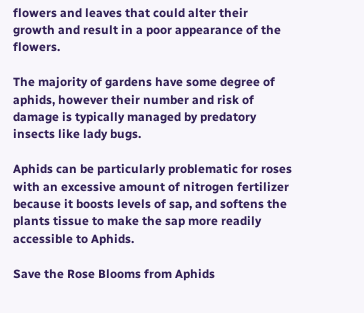flowers and leaves that could alter their growth and result in a poor appearance of the flowers.

The majority of gardens have some degree of aphids, however their number and risk of damage is typically managed by predatory insects like lady bugs.

Aphids can be particularly problematic for roses with an excessive amount of nitrogen fertilizer because it boosts levels of sap, and softens the plants tissue to make the sap more readily accessible to Aphids.

Save the Rose Blooms from Aphids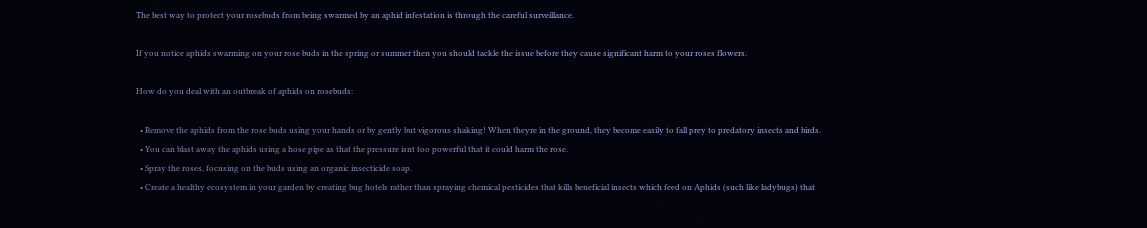The best way to protect your rosebuds from being swarmed by an aphid infestation is through the careful surveillance.

If you notice aphids swarming on your rose buds in the spring or summer then you should tackle the issue before they cause significant harm to your roses flowers.

How do you deal with an outbreak of aphids on rosebuds:

  • Remove the aphids from the rose buds using your hands or by gently but vigorous shaking! When theyre in the ground, they become easily to fall prey to predatory insects and birds.
  • You can blast away the aphids using a hose pipe as that the pressure isnt too powerful that it could harm the rose.
  • Spray the roses, focusing on the buds using an organic insecticide soap.
  • Create a healthy ecosystem in your garden by creating bug hotels rather than spraying chemical pesticides that kills beneficial insects which feed on Aphids (such like ladybugs) that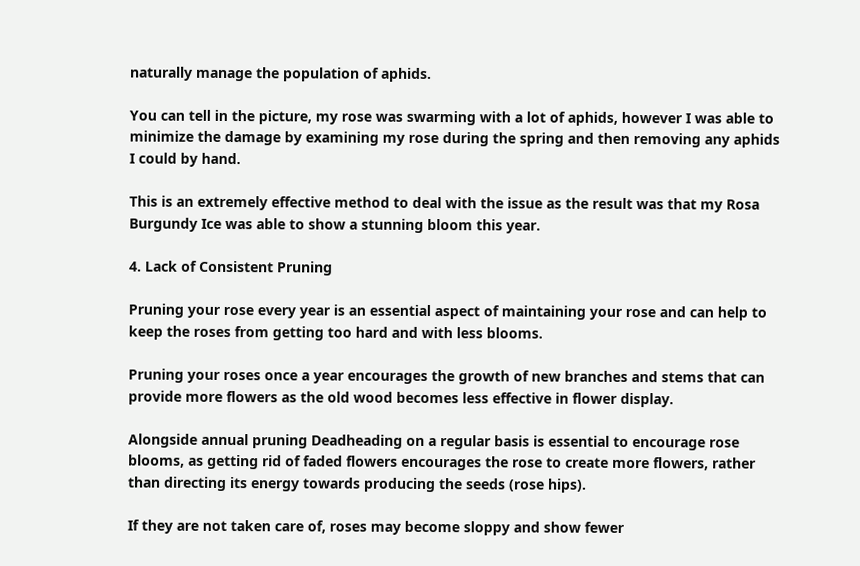naturally manage the population of aphids.

You can tell in the picture, my rose was swarming with a lot of aphids, however I was able to minimize the damage by examining my rose during the spring and then removing any aphids I could by hand.

This is an extremely effective method to deal with the issue as the result was that my Rosa Burgundy Ice was able to show a stunning bloom this year.

4. Lack of Consistent Pruning

Pruning your rose every year is an essential aspect of maintaining your rose and can help to keep the roses from getting too hard and with less blooms.

Pruning your roses once a year encourages the growth of new branches and stems that can provide more flowers as the old wood becomes less effective in flower display.

Alongside annual pruning Deadheading on a regular basis is essential to encourage rose blooms, as getting rid of faded flowers encourages the rose to create more flowers, rather than directing its energy towards producing the seeds (rose hips).

If they are not taken care of, roses may become sloppy and show fewer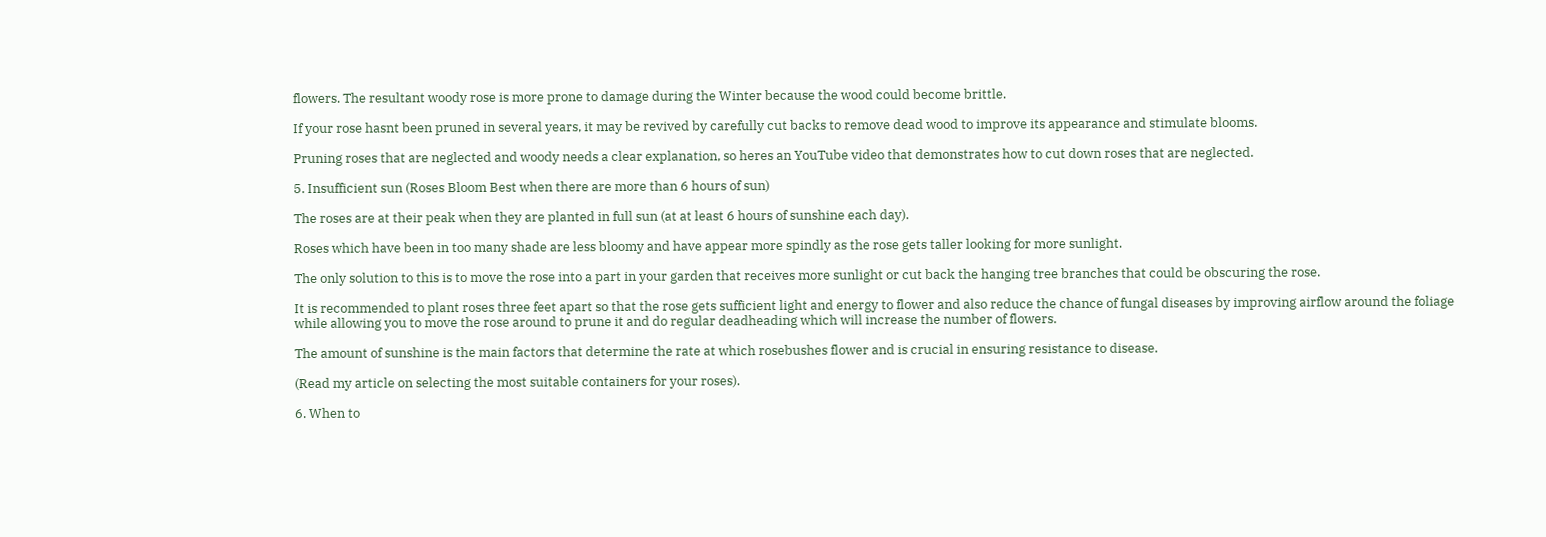flowers. The resultant woody rose is more prone to damage during the Winter because the wood could become brittle.

If your rose hasnt been pruned in several years, it may be revived by carefully cut backs to remove dead wood to improve its appearance and stimulate blooms.

Pruning roses that are neglected and woody needs a clear explanation, so heres an YouTube video that demonstrates how to cut down roses that are neglected.

5. Insufficient sun (Roses Bloom Best when there are more than 6 hours of sun)

The roses are at their peak when they are planted in full sun (at at least 6 hours of sunshine each day).

Roses which have been in too many shade are less bloomy and have appear more spindly as the rose gets taller looking for more sunlight.

The only solution to this is to move the rose into a part in your garden that receives more sunlight or cut back the hanging tree branches that could be obscuring the rose.

It is recommended to plant roses three feet apart so that the rose gets sufficient light and energy to flower and also reduce the chance of fungal diseases by improving airflow around the foliage while allowing you to move the rose around to prune it and do regular deadheading which will increase the number of flowers.

The amount of sunshine is the main factors that determine the rate at which rosebushes flower and is crucial in ensuring resistance to disease.

(Read my article on selecting the most suitable containers for your roses).

6. When to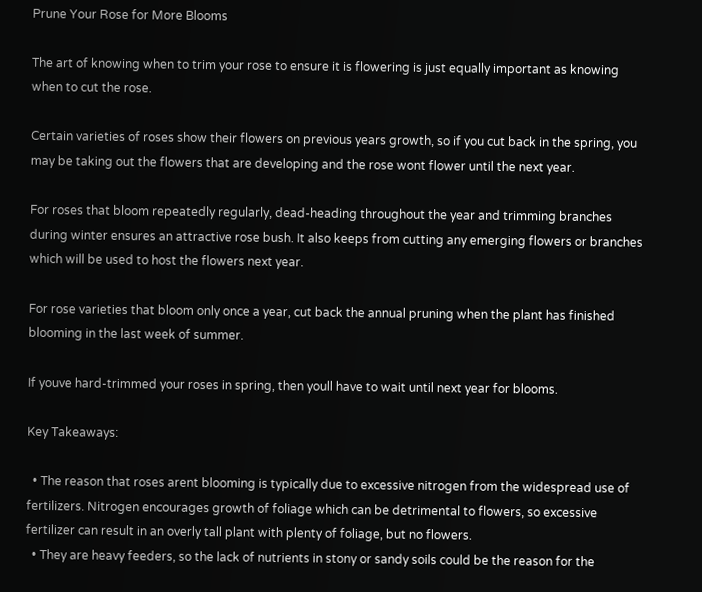Prune Your Rose for More Blooms

The art of knowing when to trim your rose to ensure it is flowering is just equally important as knowing when to cut the rose.

Certain varieties of roses show their flowers on previous years growth, so if you cut back in the spring, you may be taking out the flowers that are developing and the rose wont flower until the next year.

For roses that bloom repeatedly regularly, dead-heading throughout the year and trimming branches during winter ensures an attractive rose bush. It also keeps from cutting any emerging flowers or branches which will be used to host the flowers next year.

For rose varieties that bloom only once a year, cut back the annual pruning when the plant has finished blooming in the last week of summer.

If youve hard-trimmed your roses in spring, then youll have to wait until next year for blooms.

Key Takeaways:

  • The reason that roses arent blooming is typically due to excessive nitrogen from the widespread use of fertilizers. Nitrogen encourages growth of foliage which can be detrimental to flowers, so excessive fertilizer can result in an overly tall plant with plenty of foliage, but no flowers.
  • They are heavy feeders, so the lack of nutrients in stony or sandy soils could be the reason for the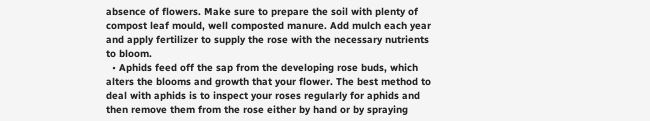absence of flowers. Make sure to prepare the soil with plenty of compost leaf mould, well composted manure. Add mulch each year and apply fertilizer to supply the rose with the necessary nutrients to bloom.
  • Aphids feed off the sap from the developing rose buds, which alters the blooms and growth that your flower. The best method to deal with aphids is to inspect your roses regularly for aphids and then remove them from the rose either by hand or by spraying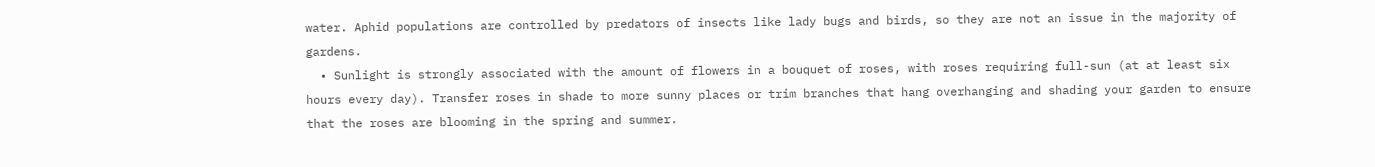water. Aphid populations are controlled by predators of insects like lady bugs and birds, so they are not an issue in the majority of gardens.
  • Sunlight is strongly associated with the amount of flowers in a bouquet of roses, with roses requiring full-sun (at at least six hours every day). Transfer roses in shade to more sunny places or trim branches that hang overhanging and shading your garden to ensure that the roses are blooming in the spring and summer.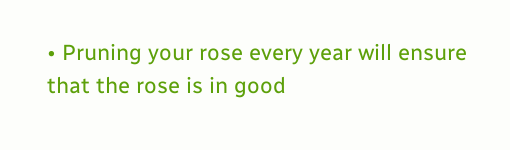• Pruning your rose every year will ensure that the rose is in good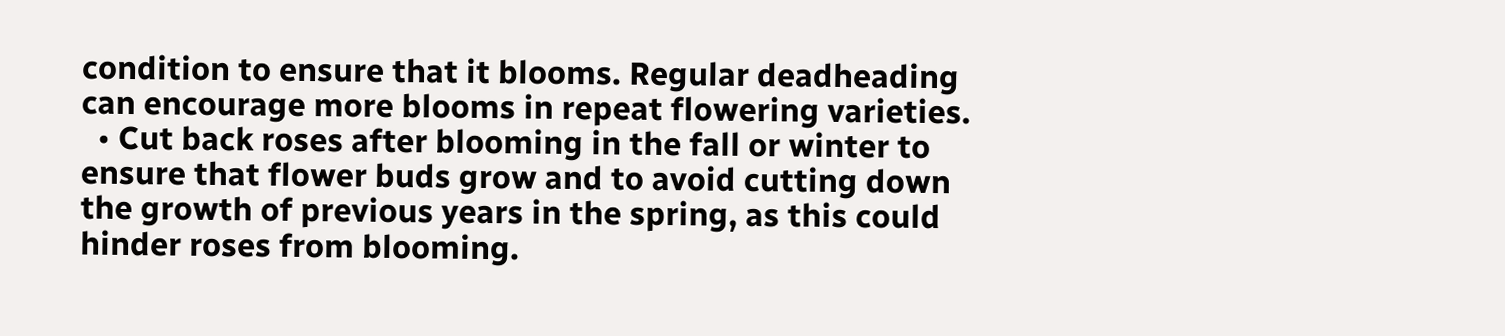condition to ensure that it blooms. Regular deadheading can encourage more blooms in repeat flowering varieties.
  • Cut back roses after blooming in the fall or winter to ensure that flower buds grow and to avoid cutting down the growth of previous years in the spring, as this could hinder roses from blooming.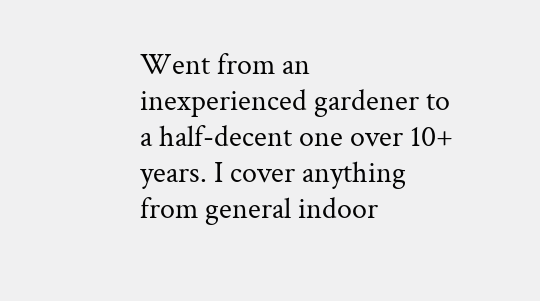Went from an inexperienced gardener to a half-decent one over 10+ years. I cover anything from general indoor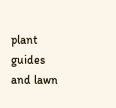plant guides and lawn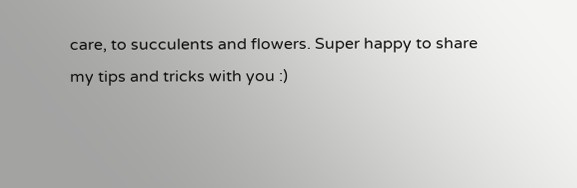care, to succulents and flowers. Super happy to share my tips and tricks with you :)